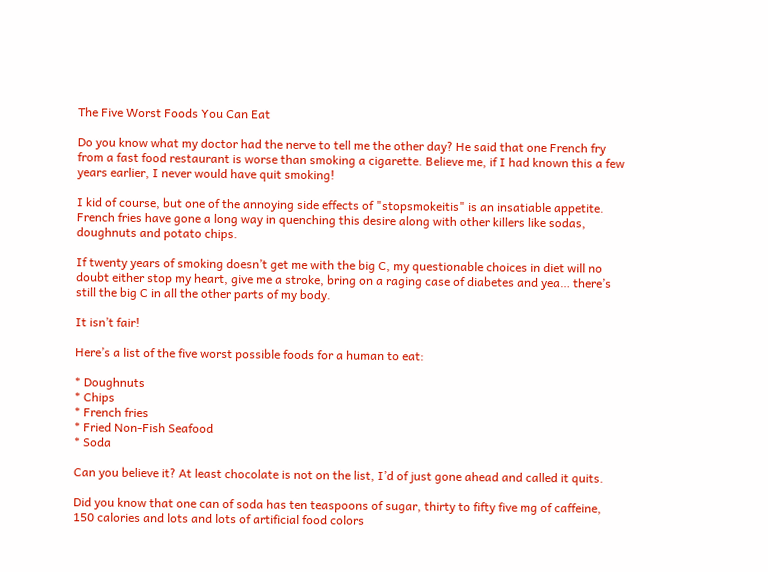The Five Worst Foods You Can Eat

Do you know what my doctor had the nerve to tell me the other day? He said that one French fry from a fast food restaurant is worse than smoking a cigarette. Believe me, if I had known this a few years earlier, I never would have quit smoking!

I kid of course, but one of the annoying side effects of "stopsmokeitis" is an insatiable appetite. French fries have gone a long way in quenching this desire along with other killers like sodas, doughnuts and potato chips.

If twenty years of smoking doesn’t get me with the big C, my questionable choices in diet will no doubt either stop my heart, give me a stroke, bring on a raging case of diabetes and yea… there’s still the big C in all the other parts of my body.

It isn’t fair!

Here’s a list of the five worst possible foods for a human to eat:

* Doughnuts
* Chips
* French fries
* Fried Non-Fish Seafood
* Soda

Can you believe it? At least chocolate is not on the list, I’d of just gone ahead and called it quits.

Did you know that one can of soda has ten teaspoons of sugar, thirty to fifty five mg of caffeine, 150 calories and lots and lots of artificial food colors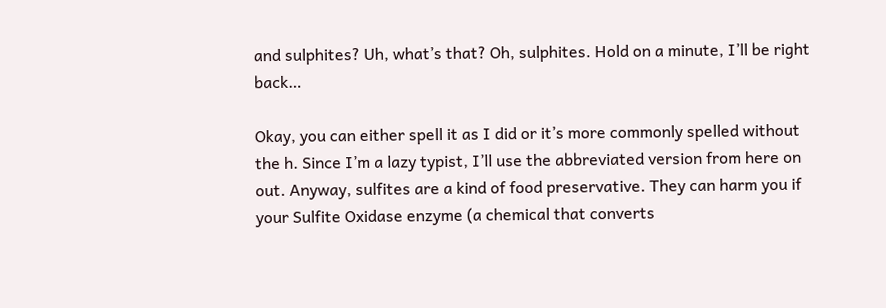and sulphites? Uh, what’s that? Oh, sulphites. Hold on a minute, I’ll be right back…

Okay, you can either spell it as I did or it’s more commonly spelled without the h. Since I’m a lazy typist, I’ll use the abbreviated version from here on out. Anyway, sulfites are a kind of food preservative. They can harm you if your Sulfite Oxidase enzyme (a chemical that converts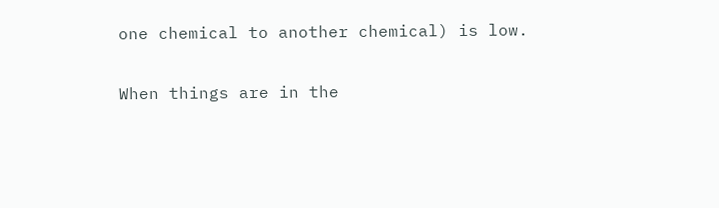one chemical to another chemical) is low.

When things are in the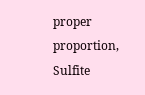proper proportion, Sulfite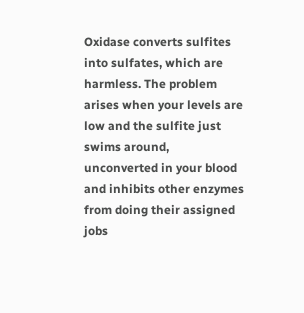Oxidase converts sulfites into sulfates, which are harmless. The problem arises when your levels are low and the sulfite just swims around, unconverted in your blood and inhibits other enzymes from doing their assigned jobs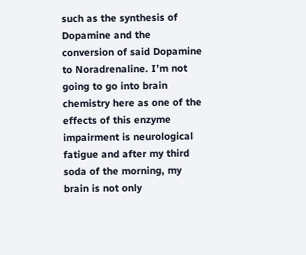such as the synthesis of Dopamine and the conversion of said Dopamine to Noradrenaline. I’m not going to go into brain chemistry here as one of the effects of this enzyme impairment is neurological fatigue and after my third soda of the morning, my brain is not only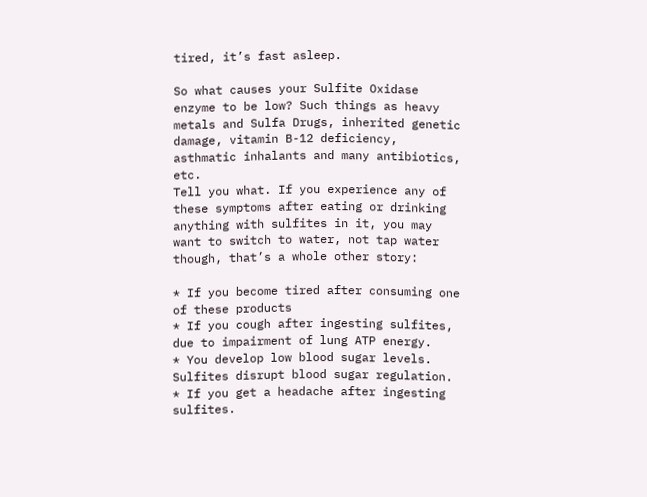tired, it’s fast asleep.

So what causes your Sulfite Oxidase enzyme to be low? Such things as heavy metals and Sulfa Drugs, inherited genetic damage, vitamin B-12 deficiency, asthmatic inhalants and many antibiotics, etc.
Tell you what. If you experience any of these symptoms after eating or drinking anything with sulfites in it, you may want to switch to water, not tap water though, that’s a whole other story:

* If you become tired after consuming one of these products
* If you cough after ingesting sulfites, due to impairment of lung ATP energy.
* You develop low blood sugar levels. Sulfites disrupt blood sugar regulation.
* If you get a headache after ingesting sulfites.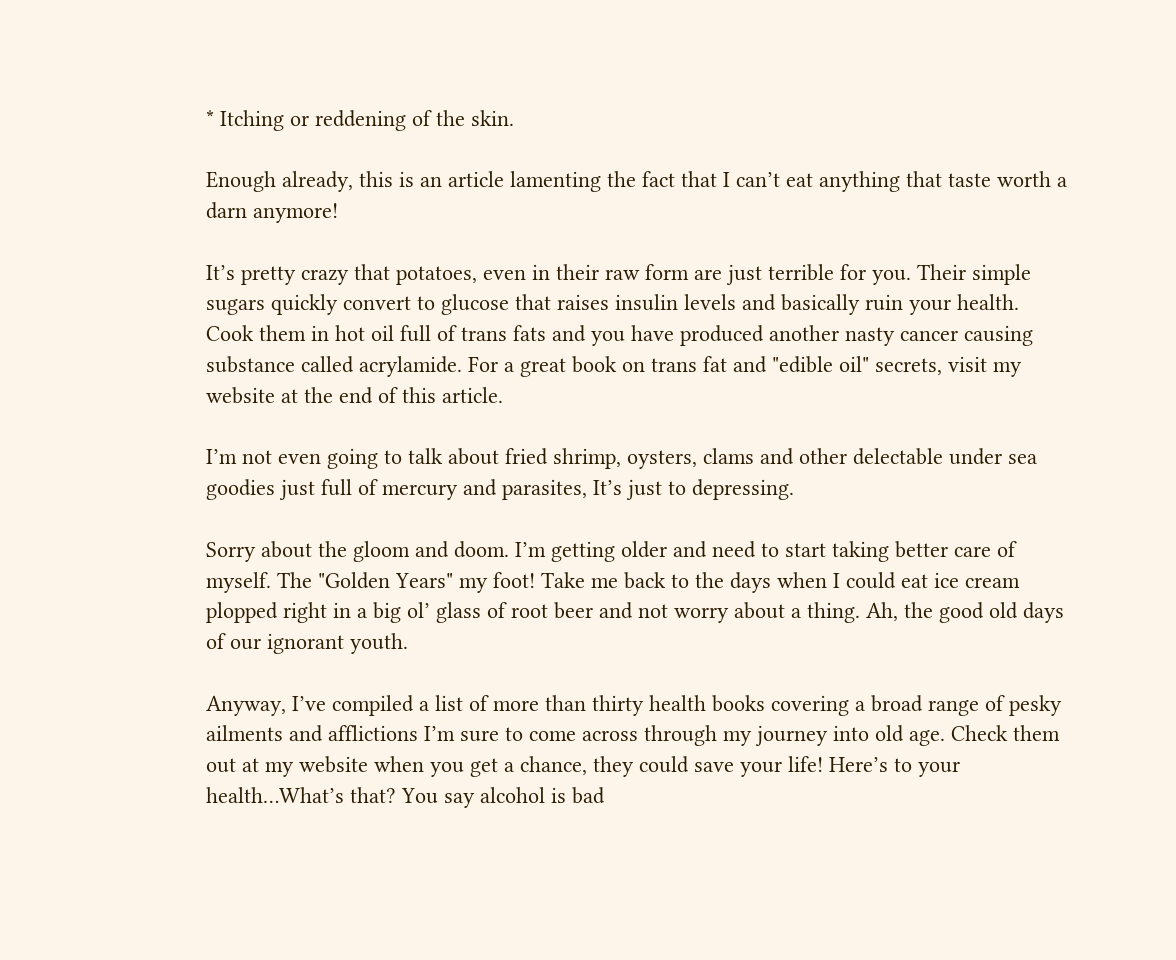* Itching or reddening of the skin.

Enough already, this is an article lamenting the fact that I can’t eat anything that taste worth a darn anymore!

It’s pretty crazy that potatoes, even in their raw form are just terrible for you. Their simple sugars quickly convert to glucose that raises insulin levels and basically ruin your health. Cook them in hot oil full of trans fats and you have produced another nasty cancer causing substance called acrylamide. For a great book on trans fat and "edible oil" secrets, visit my website at the end of this article.

I’m not even going to talk about fried shrimp, oysters, clams and other delectable under sea goodies just full of mercury and parasites, It’s just to depressing.

Sorry about the gloom and doom. I’m getting older and need to start taking better care of myself. The "Golden Years" my foot! Take me back to the days when I could eat ice cream plopped right in a big ol’ glass of root beer and not worry about a thing. Ah, the good old days of our ignorant youth.

Anyway, I’ve compiled a list of more than thirty health books covering a broad range of pesky ailments and afflictions I’m sure to come across through my journey into old age. Check them out at my website when you get a chance, they could save your life! Here’s to your health…What’s that? You say alcohol is bad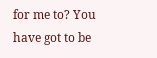for me to? You have got to be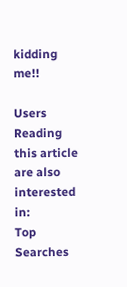kidding me!!

Users Reading this article are also interested in:
Top Searches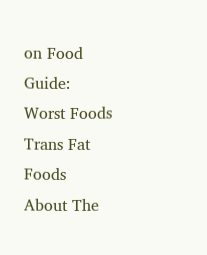on Food Guide:
Worst Foods Trans Fat Foods
About The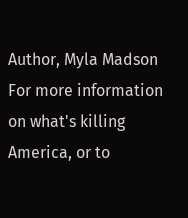Author, Myla Madson
For more information on what's killing America, or to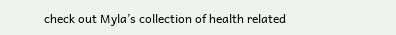check out Myla’s collection of health related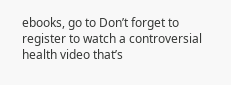ebooks, go to Don’t forget to register to watch a controversial health video that’s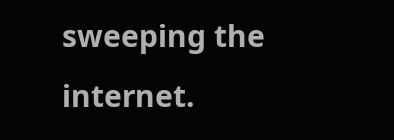sweeping the internet.